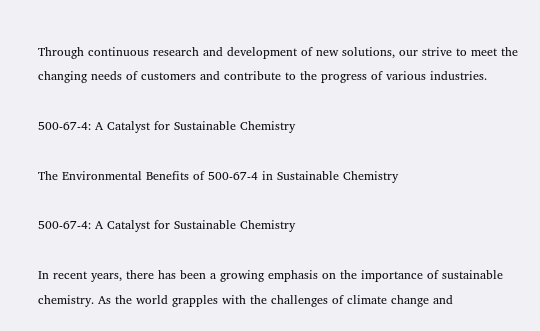Through continuous research and development of new solutions, our strive to meet the changing needs of customers and contribute to the progress of various industries.

500-67-4: A Catalyst for Sustainable Chemistry

The Environmental Benefits of 500-67-4 in Sustainable Chemistry

500-67-4: A Catalyst for Sustainable Chemistry

In recent years, there has been a growing emphasis on the importance of sustainable chemistry. As the world grapples with the challenges of climate change and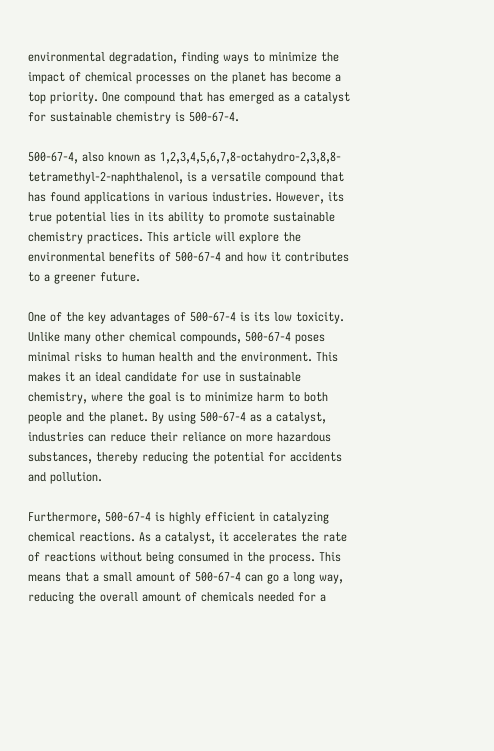environmental degradation, finding ways to minimize the impact of chemical processes on the planet has become a top priority. One compound that has emerged as a catalyst for sustainable chemistry is 500-67-4.

500-67-4, also known as 1,2,3,4,5,6,7,8-octahydro-2,3,8,8-tetramethyl-2-naphthalenol, is a versatile compound that has found applications in various industries. However, its true potential lies in its ability to promote sustainable chemistry practices. This article will explore the environmental benefits of 500-67-4 and how it contributes to a greener future.

One of the key advantages of 500-67-4 is its low toxicity. Unlike many other chemical compounds, 500-67-4 poses minimal risks to human health and the environment. This makes it an ideal candidate for use in sustainable chemistry, where the goal is to minimize harm to both people and the planet. By using 500-67-4 as a catalyst, industries can reduce their reliance on more hazardous substances, thereby reducing the potential for accidents and pollution.

Furthermore, 500-67-4 is highly efficient in catalyzing chemical reactions. As a catalyst, it accelerates the rate of reactions without being consumed in the process. This means that a small amount of 500-67-4 can go a long way, reducing the overall amount of chemicals needed for a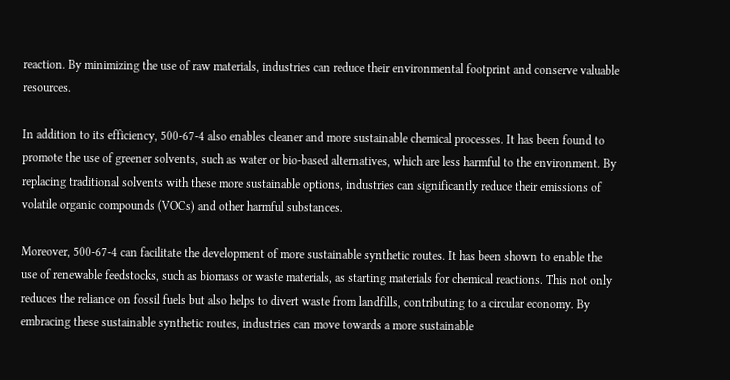reaction. By minimizing the use of raw materials, industries can reduce their environmental footprint and conserve valuable resources.

In addition to its efficiency, 500-67-4 also enables cleaner and more sustainable chemical processes. It has been found to promote the use of greener solvents, such as water or bio-based alternatives, which are less harmful to the environment. By replacing traditional solvents with these more sustainable options, industries can significantly reduce their emissions of volatile organic compounds (VOCs) and other harmful substances.

Moreover, 500-67-4 can facilitate the development of more sustainable synthetic routes. It has been shown to enable the use of renewable feedstocks, such as biomass or waste materials, as starting materials for chemical reactions. This not only reduces the reliance on fossil fuels but also helps to divert waste from landfills, contributing to a circular economy. By embracing these sustainable synthetic routes, industries can move towards a more sustainable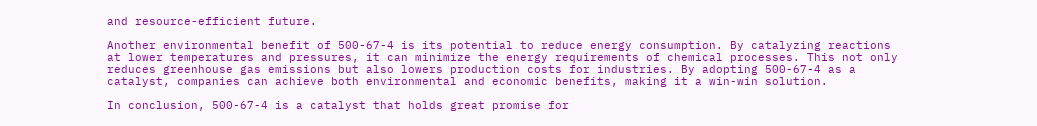and resource-efficient future.

Another environmental benefit of 500-67-4 is its potential to reduce energy consumption. By catalyzing reactions at lower temperatures and pressures, it can minimize the energy requirements of chemical processes. This not only reduces greenhouse gas emissions but also lowers production costs for industries. By adopting 500-67-4 as a catalyst, companies can achieve both environmental and economic benefits, making it a win-win solution.

In conclusion, 500-67-4 is a catalyst that holds great promise for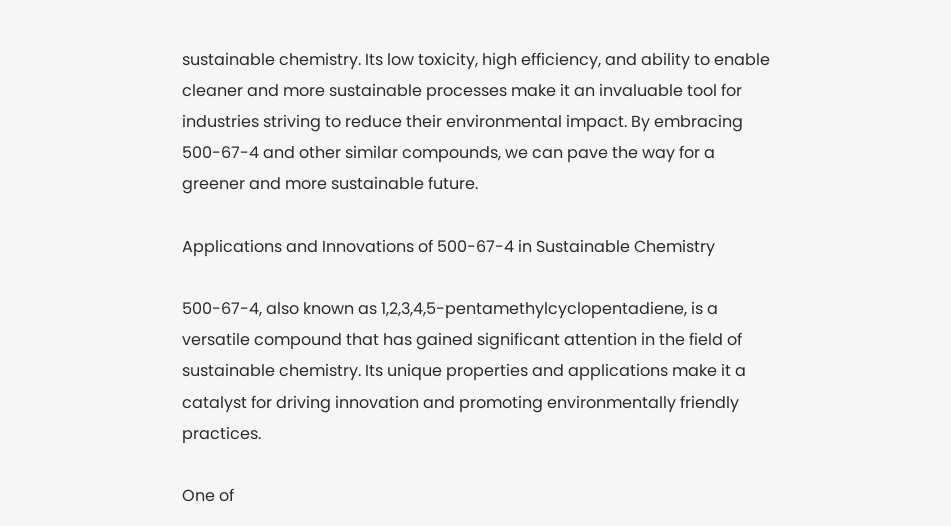sustainable chemistry. Its low toxicity, high efficiency, and ability to enable cleaner and more sustainable processes make it an invaluable tool for industries striving to reduce their environmental impact. By embracing 500-67-4 and other similar compounds, we can pave the way for a greener and more sustainable future.

Applications and Innovations of 500-67-4 in Sustainable Chemistry

500-67-4, also known as 1,2,3,4,5-pentamethylcyclopentadiene, is a versatile compound that has gained significant attention in the field of sustainable chemistry. Its unique properties and applications make it a catalyst for driving innovation and promoting environmentally friendly practices.

One of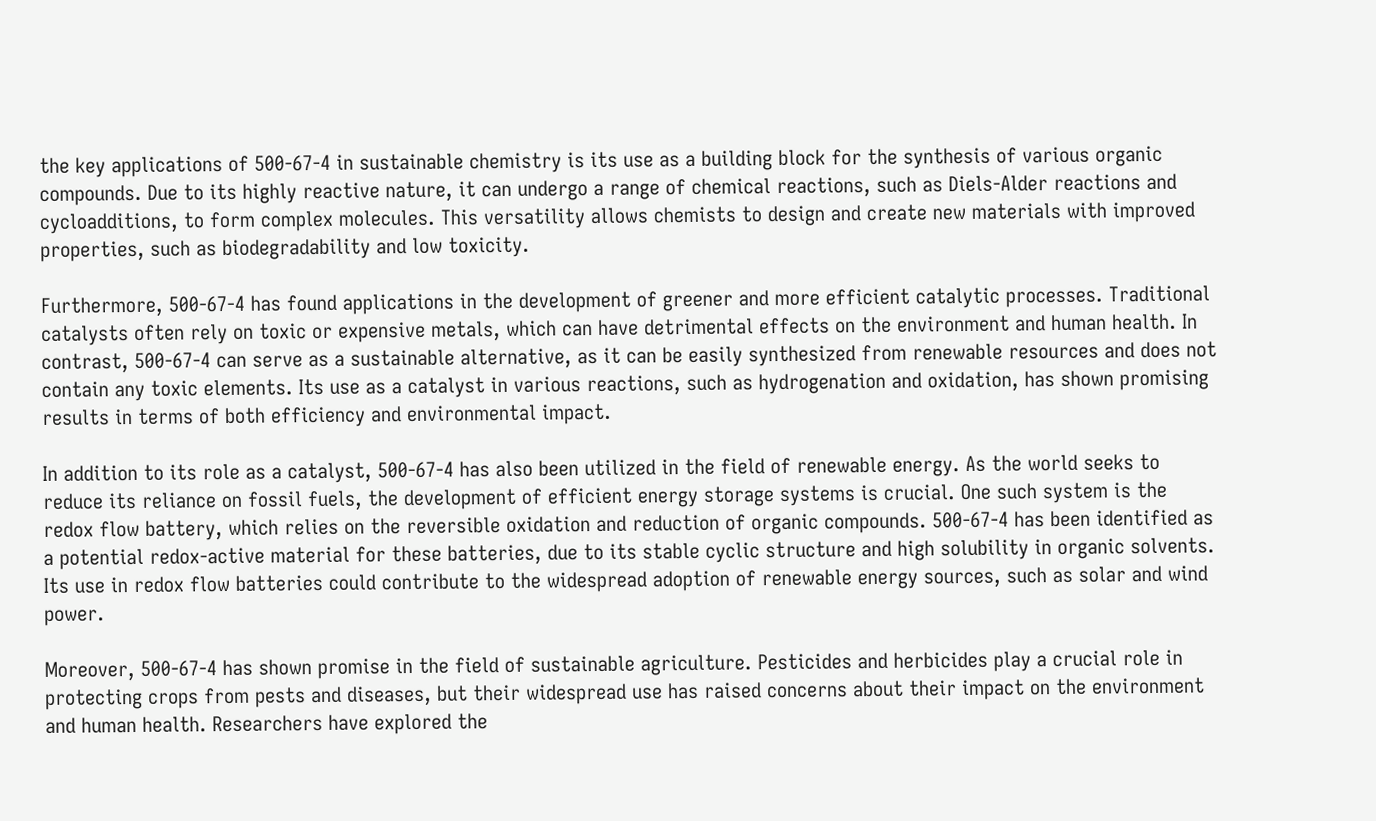the key applications of 500-67-4 in sustainable chemistry is its use as a building block for the synthesis of various organic compounds. Due to its highly reactive nature, it can undergo a range of chemical reactions, such as Diels-Alder reactions and cycloadditions, to form complex molecules. This versatility allows chemists to design and create new materials with improved properties, such as biodegradability and low toxicity.

Furthermore, 500-67-4 has found applications in the development of greener and more efficient catalytic processes. Traditional catalysts often rely on toxic or expensive metals, which can have detrimental effects on the environment and human health. In contrast, 500-67-4 can serve as a sustainable alternative, as it can be easily synthesized from renewable resources and does not contain any toxic elements. Its use as a catalyst in various reactions, such as hydrogenation and oxidation, has shown promising results in terms of both efficiency and environmental impact.

In addition to its role as a catalyst, 500-67-4 has also been utilized in the field of renewable energy. As the world seeks to reduce its reliance on fossil fuels, the development of efficient energy storage systems is crucial. One such system is the redox flow battery, which relies on the reversible oxidation and reduction of organic compounds. 500-67-4 has been identified as a potential redox-active material for these batteries, due to its stable cyclic structure and high solubility in organic solvents. Its use in redox flow batteries could contribute to the widespread adoption of renewable energy sources, such as solar and wind power.

Moreover, 500-67-4 has shown promise in the field of sustainable agriculture. Pesticides and herbicides play a crucial role in protecting crops from pests and diseases, but their widespread use has raised concerns about their impact on the environment and human health. Researchers have explored the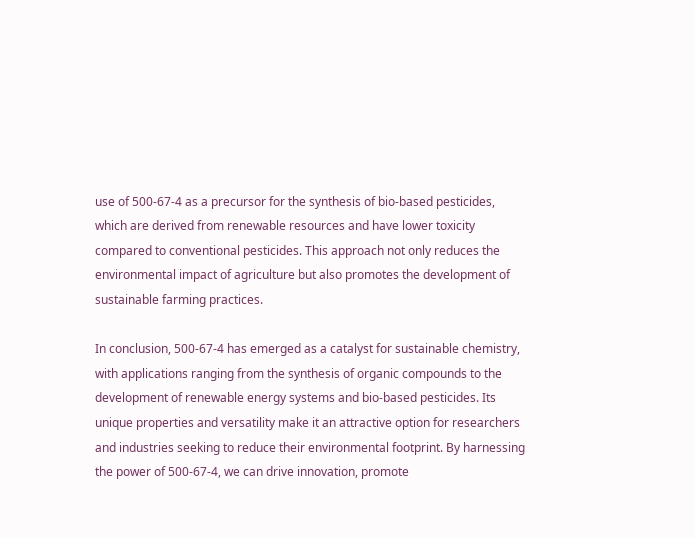use of 500-67-4 as a precursor for the synthesis of bio-based pesticides, which are derived from renewable resources and have lower toxicity compared to conventional pesticides. This approach not only reduces the environmental impact of agriculture but also promotes the development of sustainable farming practices.

In conclusion, 500-67-4 has emerged as a catalyst for sustainable chemistry, with applications ranging from the synthesis of organic compounds to the development of renewable energy systems and bio-based pesticides. Its unique properties and versatility make it an attractive option for researchers and industries seeking to reduce their environmental footprint. By harnessing the power of 500-67-4, we can drive innovation, promote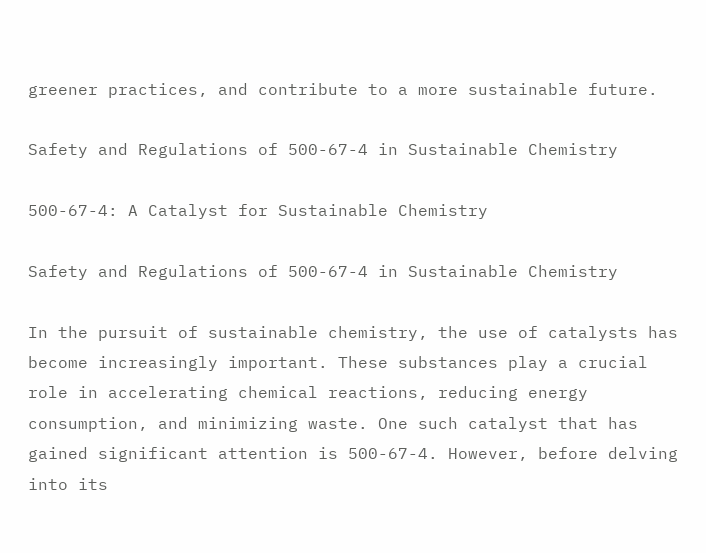greener practices, and contribute to a more sustainable future.

Safety and Regulations of 500-67-4 in Sustainable Chemistry

500-67-4: A Catalyst for Sustainable Chemistry

Safety and Regulations of 500-67-4 in Sustainable Chemistry

In the pursuit of sustainable chemistry, the use of catalysts has become increasingly important. These substances play a crucial role in accelerating chemical reactions, reducing energy consumption, and minimizing waste. One such catalyst that has gained significant attention is 500-67-4. However, before delving into its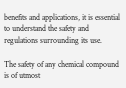benefits and applications, it is essential to understand the safety and regulations surrounding its use.

The safety of any chemical compound is of utmost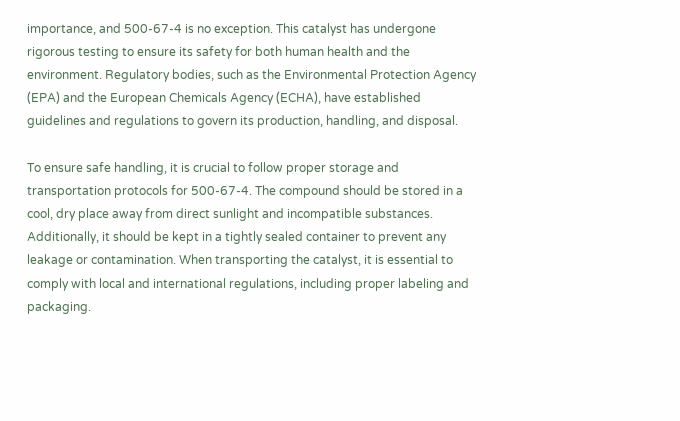importance, and 500-67-4 is no exception. This catalyst has undergone rigorous testing to ensure its safety for both human health and the environment. Regulatory bodies, such as the Environmental Protection Agency (EPA) and the European Chemicals Agency (ECHA), have established guidelines and regulations to govern its production, handling, and disposal.

To ensure safe handling, it is crucial to follow proper storage and transportation protocols for 500-67-4. The compound should be stored in a cool, dry place away from direct sunlight and incompatible substances. Additionally, it should be kept in a tightly sealed container to prevent any leakage or contamination. When transporting the catalyst, it is essential to comply with local and international regulations, including proper labeling and packaging.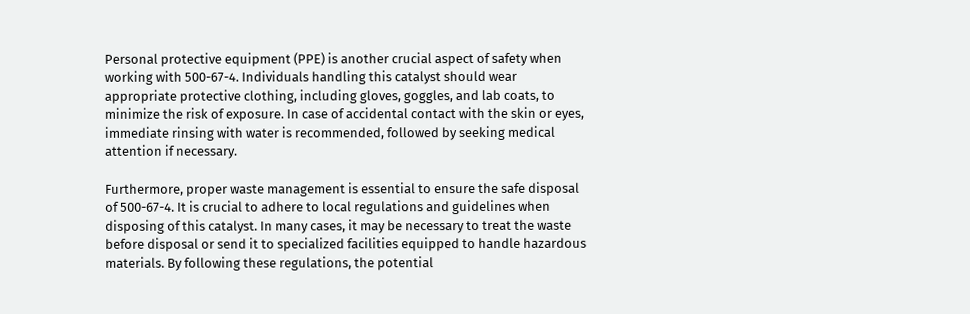Personal protective equipment (PPE) is another crucial aspect of safety when working with 500-67-4. Individuals handling this catalyst should wear appropriate protective clothing, including gloves, goggles, and lab coats, to minimize the risk of exposure. In case of accidental contact with the skin or eyes, immediate rinsing with water is recommended, followed by seeking medical attention if necessary.

Furthermore, proper waste management is essential to ensure the safe disposal of 500-67-4. It is crucial to adhere to local regulations and guidelines when disposing of this catalyst. In many cases, it may be necessary to treat the waste before disposal or send it to specialized facilities equipped to handle hazardous materials. By following these regulations, the potential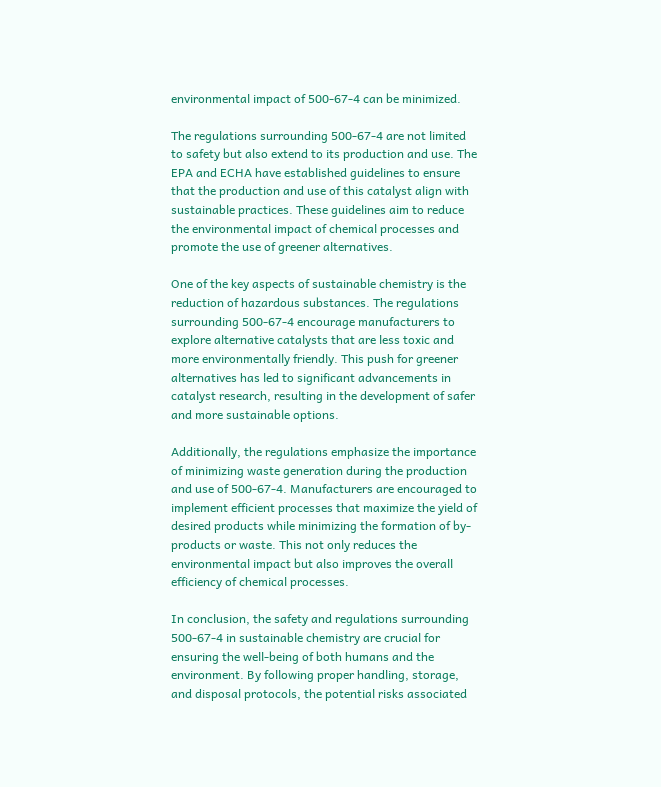environmental impact of 500-67-4 can be minimized.

The regulations surrounding 500-67-4 are not limited to safety but also extend to its production and use. The EPA and ECHA have established guidelines to ensure that the production and use of this catalyst align with sustainable practices. These guidelines aim to reduce the environmental impact of chemical processes and promote the use of greener alternatives.

One of the key aspects of sustainable chemistry is the reduction of hazardous substances. The regulations surrounding 500-67-4 encourage manufacturers to explore alternative catalysts that are less toxic and more environmentally friendly. This push for greener alternatives has led to significant advancements in catalyst research, resulting in the development of safer and more sustainable options.

Additionally, the regulations emphasize the importance of minimizing waste generation during the production and use of 500-67-4. Manufacturers are encouraged to implement efficient processes that maximize the yield of desired products while minimizing the formation of by-products or waste. This not only reduces the environmental impact but also improves the overall efficiency of chemical processes.

In conclusion, the safety and regulations surrounding 500-67-4 in sustainable chemistry are crucial for ensuring the well-being of both humans and the environment. By following proper handling, storage, and disposal protocols, the potential risks associated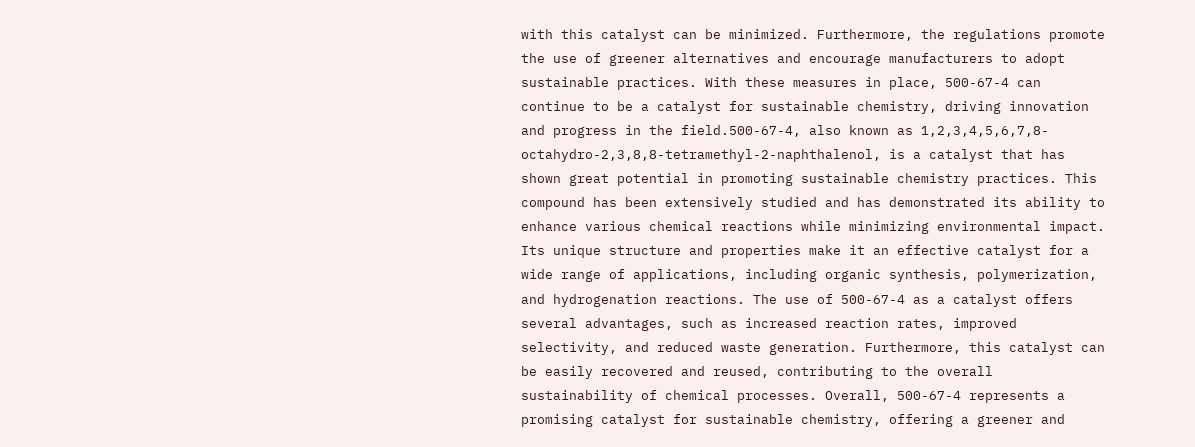with this catalyst can be minimized. Furthermore, the regulations promote the use of greener alternatives and encourage manufacturers to adopt sustainable practices. With these measures in place, 500-67-4 can continue to be a catalyst for sustainable chemistry, driving innovation and progress in the field.500-67-4, also known as 1,2,3,4,5,6,7,8-octahydro-2,3,8,8-tetramethyl-2-naphthalenol, is a catalyst that has shown great potential in promoting sustainable chemistry practices. This compound has been extensively studied and has demonstrated its ability to enhance various chemical reactions while minimizing environmental impact. Its unique structure and properties make it an effective catalyst for a wide range of applications, including organic synthesis, polymerization, and hydrogenation reactions. The use of 500-67-4 as a catalyst offers several advantages, such as increased reaction rates, improved selectivity, and reduced waste generation. Furthermore, this catalyst can be easily recovered and reused, contributing to the overall sustainability of chemical processes. Overall, 500-67-4 represents a promising catalyst for sustainable chemistry, offering a greener and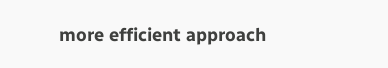more efficient approach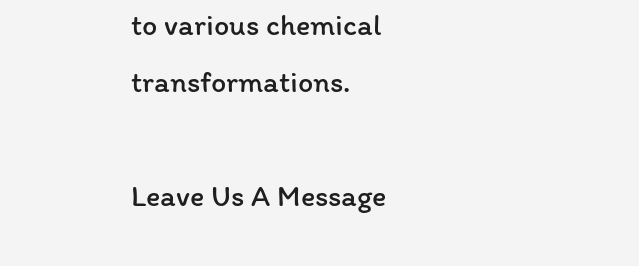to various chemical transformations.

Leave Us A Message